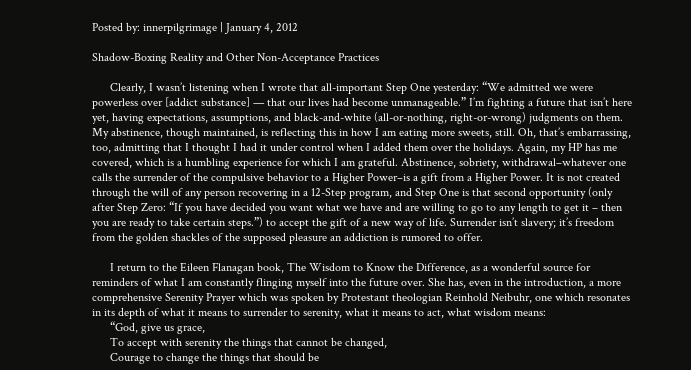Posted by: innerpilgrimage | January 4, 2012

Shadow-Boxing Reality and Other Non-Acceptance Practices

      Clearly, I wasn’t listening when I wrote that all-important Step One yesterday: “We admitted we were powerless over [addict substance] — that our lives had become unmanageable.” I’m fighting a future that isn’t here yet, having expectations, assumptions, and black-and-white (all-or-nothing, right-or-wrong) judgments on them. My abstinence, though maintained, is reflecting this in how I am eating more sweets, still. Oh, that’s embarrassing, too, admitting that I thought I had it under control when I added them over the holidays. Again, my HP has me covered, which is a humbling experience for which I am grateful. Abstinence, sobriety, withdrawal–whatever one calls the surrender of the compulsive behavior to a Higher Power–is a gift from a Higher Power. It is not created through the will of any person recovering in a 12-Step program, and Step One is that second opportunity (only after Step Zero: “If you have decided you want what we have and are willing to go to any length to get it – then you are ready to take certain steps.”) to accept the gift of a new way of life. Surrender isn’t slavery; it’s freedom from the golden shackles of the supposed pleasure an addiction is rumored to offer.

      I return to the Eileen Flanagan book, The Wisdom to Know the Difference, as a wonderful source for reminders of what I am constantly flinging myself into the future over. She has, even in the introduction, a more comprehensive Serenity Prayer which was spoken by Protestant theologian Reinhold Neibuhr, one which resonates in its depth of what it means to surrender to serenity, what it means to act, what wisdom means:
      “God, give us grace,
      To accept with serenity the things that cannot be changed,
      Courage to change the things that should be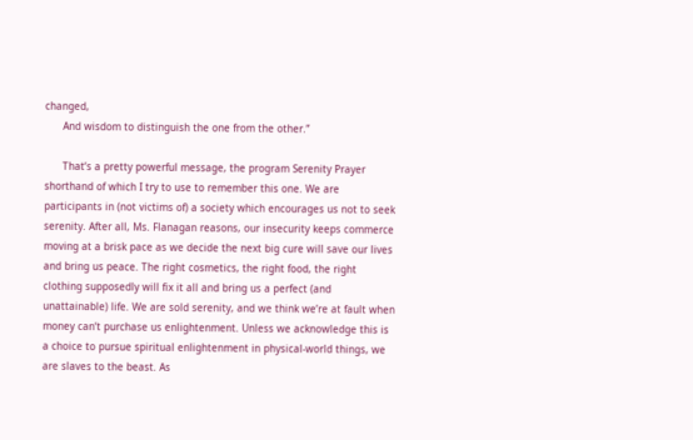changed,
      And wisdom to distinguish the one from the other.”

      That’s a pretty powerful message, the program Serenity Prayer shorthand of which I try to use to remember this one. We are participants in (not victims of) a society which encourages us not to seek serenity. After all, Ms. Flanagan reasons, our insecurity keeps commerce moving at a brisk pace as we decide the next big cure will save our lives and bring us peace. The right cosmetics, the right food, the right clothing supposedly will fix it all and bring us a perfect (and unattainable) life. We are sold serenity, and we think we’re at fault when money can’t purchase us enlightenment. Unless we acknowledge this is a choice to pursue spiritual enlightenment in physical-world things, we are slaves to the beast. As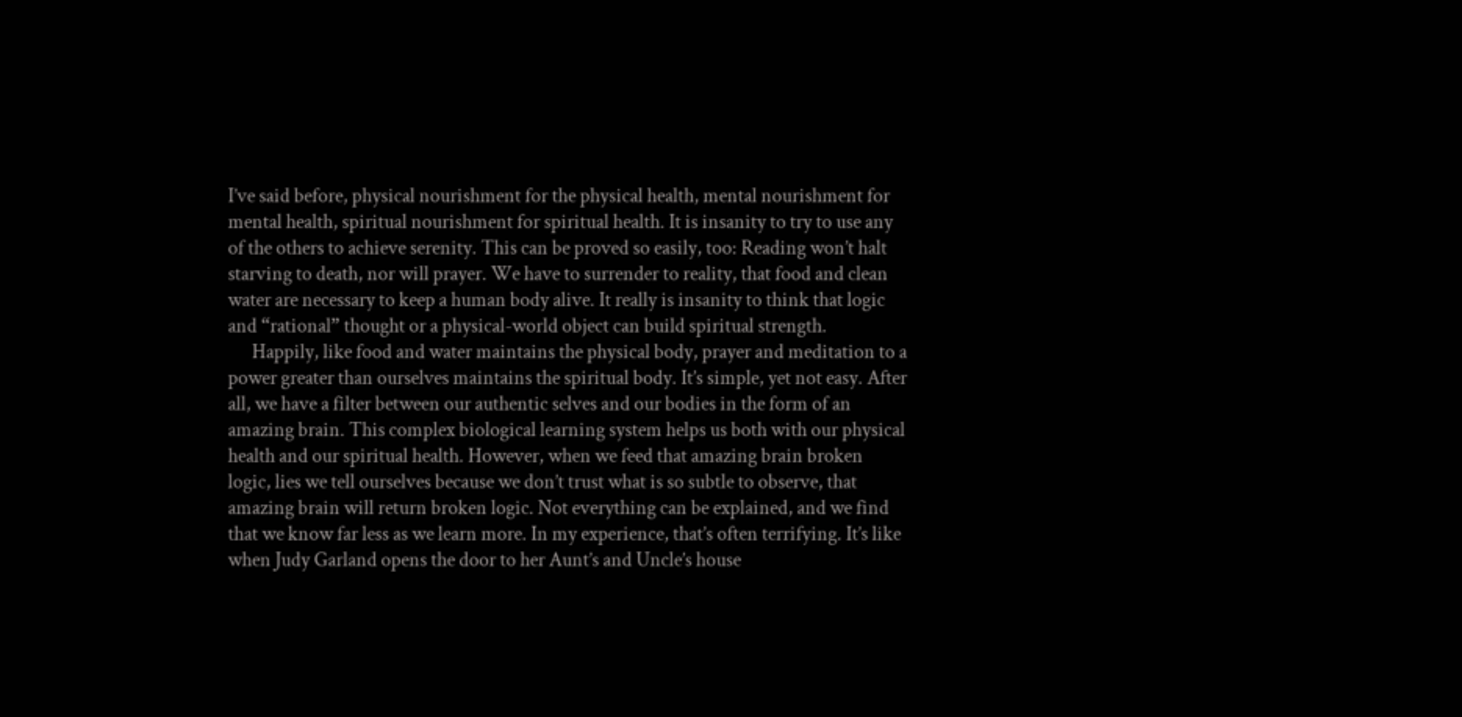I’ve said before, physical nourishment for the physical health, mental nourishment for mental health, spiritual nourishment for spiritual health. It is insanity to try to use any of the others to achieve serenity. This can be proved so easily, too: Reading won’t halt starving to death, nor will prayer. We have to surrender to reality, that food and clean water are necessary to keep a human body alive. It really is insanity to think that logic and “rational” thought or a physical-world object can build spiritual strength.
      Happily, like food and water maintains the physical body, prayer and meditation to a power greater than ourselves maintains the spiritual body. It’s simple, yet not easy. After all, we have a filter between our authentic selves and our bodies in the form of an amazing brain. This complex biological learning system helps us both with our physical health and our spiritual health. However, when we feed that amazing brain broken logic, lies we tell ourselves because we don’t trust what is so subtle to observe, that amazing brain will return broken logic. Not everything can be explained, and we find that we know far less as we learn more. In my experience, that’s often terrifying. It’s like when Judy Garland opens the door to her Aunt’s and Uncle’s house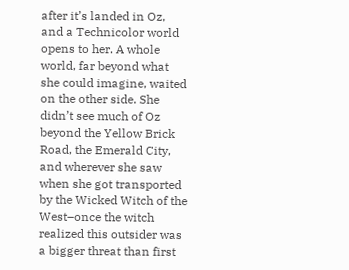after it’s landed in Oz, and a Technicolor world opens to her. A whole world, far beyond what she could imagine, waited on the other side. She didn’t see much of Oz beyond the Yellow Brick Road, the Emerald City, and wherever she saw when she got transported by the Wicked Witch of the West–once the witch realized this outsider was a bigger threat than first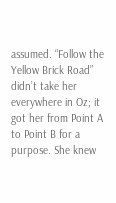assumed. “Follow the Yellow Brick Road” didn’t take her everywhere in Oz; it got her from Point A to Point B for a purpose. She knew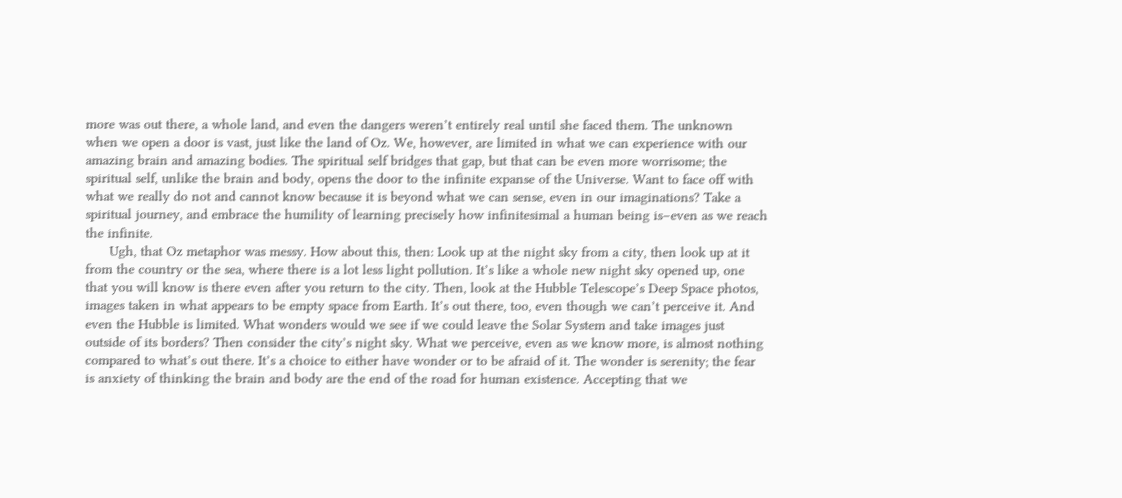more was out there, a whole land, and even the dangers weren’t entirely real until she faced them. The unknown when we open a door is vast, just like the land of Oz. We, however, are limited in what we can experience with our amazing brain and amazing bodies. The spiritual self bridges that gap, but that can be even more worrisome; the spiritual self, unlike the brain and body, opens the door to the infinite expanse of the Universe. Want to face off with what we really do not and cannot know because it is beyond what we can sense, even in our imaginations? Take a spiritual journey, and embrace the humility of learning precisely how infinitesimal a human being is–even as we reach the infinite.
      Ugh, that Oz metaphor was messy. How about this, then: Look up at the night sky from a city, then look up at it from the country or the sea, where there is a lot less light pollution. It’s like a whole new night sky opened up, one that you will know is there even after you return to the city. Then, look at the Hubble Telescope’s Deep Space photos, images taken in what appears to be empty space from Earth. It’s out there, too, even though we can’t perceive it. And even the Hubble is limited. What wonders would we see if we could leave the Solar System and take images just outside of its borders? Then consider the city’s night sky. What we perceive, even as we know more, is almost nothing compared to what’s out there. It’s a choice to either have wonder or to be afraid of it. The wonder is serenity; the fear is anxiety of thinking the brain and body are the end of the road for human existence. Accepting that we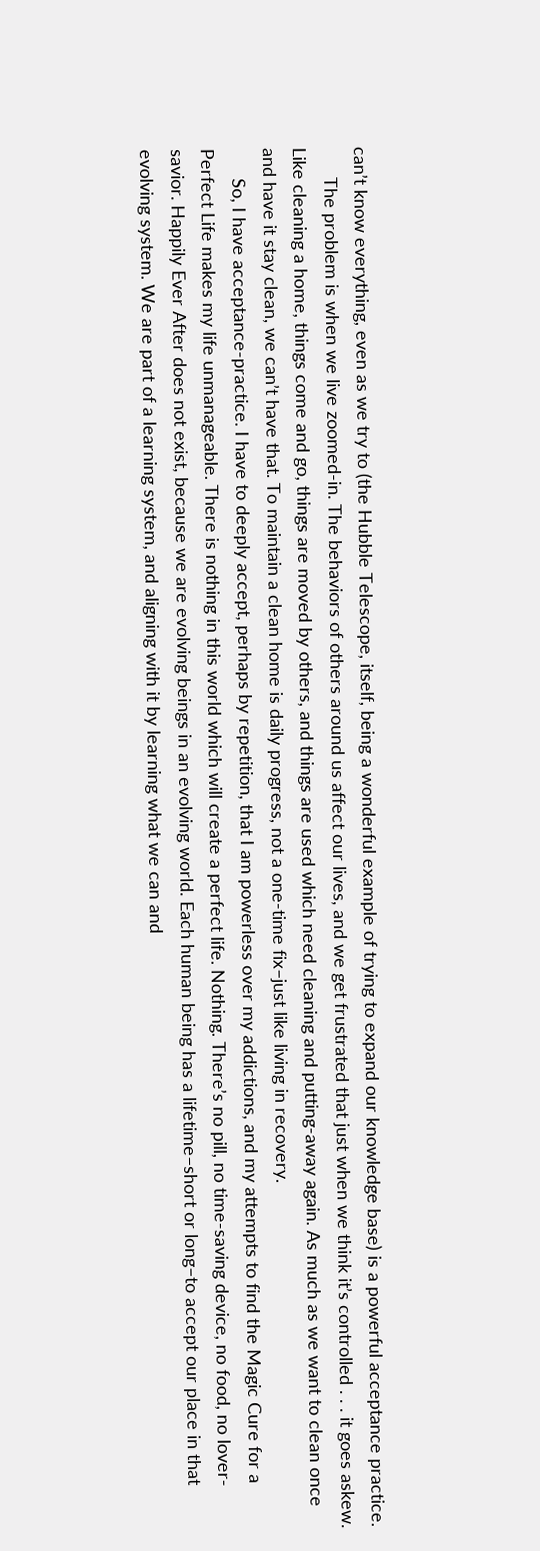can’t know everything, even as we try to (the Hubble Telescope, itself, being a wonderful example of trying to expand our knowledge base) is a powerful acceptance practice.
      The problem is when we live zoomed-in. The behaviors of others around us affect our lives, and we get frustrated that just when we think it’s controlled . . . it goes askew. Like cleaning a home, things come and go, things are moved by others, and things are used which need cleaning and putting-away again. As much as we want to clean once and have it stay clean, we can’t have that. To maintain a clean home is daily progress, not a one-time fix–just like living in recovery.
      So, I have acceptance-practice. I have to deeply accept, perhaps by repetition, that I am powerless over my addictions, and my attempts to find the Magic Cure for a Perfect Life makes my life unmanageable. There is nothing in this world which will create a perfect life. Nothing. There’s no pill, no time-saving device, no food, no lover-savior. Happily Ever After does not exist, because we are evolving beings in an evolving world. Each human being has a lifetime–short or long–to accept our place in that evolving system. We are part of a learning system, and aligning with it by learning what we can and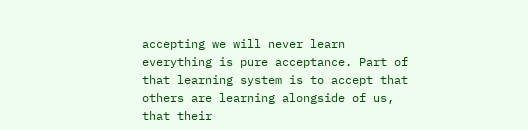accepting we will never learn everything is pure acceptance. Part of that learning system is to accept that others are learning alongside of us, that their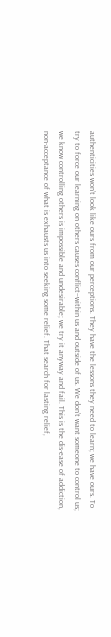authenticities won’t look like ours from our perceptions. They have the lessons they need to learn; we have ours. To try to force our learning on others causes conflict–within us and outside of us. We don’t want someone to control us; we know controlling others is impossible and undesirable; we try it anyway and fail. This is the dis-ease of addiction, non-acceptance of what is exhausts us into seeking some relief. That search for lasting relief,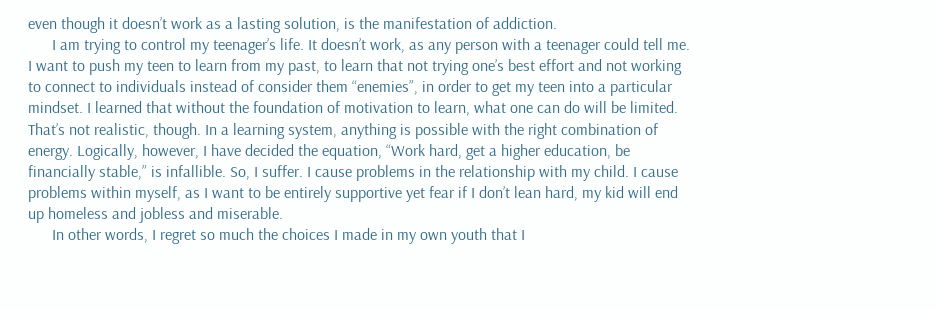even though it doesn’t work as a lasting solution, is the manifestation of addiction.
      I am trying to control my teenager’s life. It doesn’t work, as any person with a teenager could tell me. I want to push my teen to learn from my past, to learn that not trying one’s best effort and not working to connect to individuals instead of consider them “enemies”, in order to get my teen into a particular mindset. I learned that without the foundation of motivation to learn, what one can do will be limited. That’s not realistic, though. In a learning system, anything is possible with the right combination of energy. Logically, however, I have decided the equation, “Work hard, get a higher education, be financially stable,” is infallible. So, I suffer. I cause problems in the relationship with my child. I cause problems within myself, as I want to be entirely supportive yet fear if I don’t lean hard, my kid will end up homeless and jobless and miserable.
      In other words, I regret so much the choices I made in my own youth that I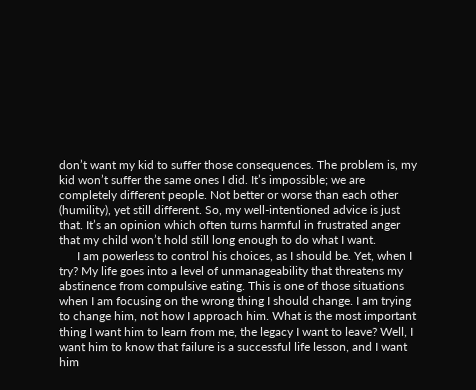don’t want my kid to suffer those consequences. The problem is, my kid won’t suffer the same ones I did. It’s impossible; we are completely different people. Not better or worse than each other (humility), yet still different. So, my well-intentioned advice is just that. It’s an opinion which often turns harmful in frustrated anger that my child won’t hold still long enough to do what I want.
      I am powerless to control his choices, as I should be. Yet, when I try? My life goes into a level of unmanageability that threatens my abstinence from compulsive eating. This is one of those situations when I am focusing on the wrong thing I should change. I am trying to change him, not how I approach him. What is the most important thing I want him to learn from me, the legacy I want to leave? Well, I want him to know that failure is a successful life lesson, and I want him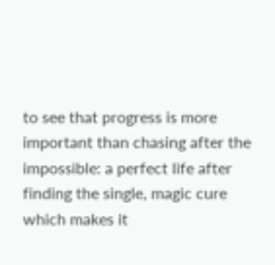to see that progress is more important than chasing after the impossible: a perfect life after finding the single, magic cure which makes it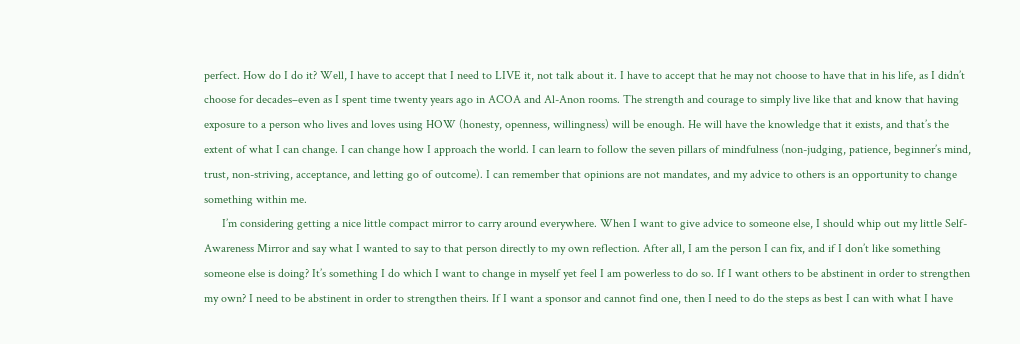perfect. How do I do it? Well, I have to accept that I need to LIVE it, not talk about it. I have to accept that he may not choose to have that in his life, as I didn’t choose for decades–even as I spent time twenty years ago in ACOA and Al-Anon rooms. The strength and courage to simply live like that and know that having exposure to a person who lives and loves using HOW (honesty, openness, willingness) will be enough. He will have the knowledge that it exists, and that’s the extent of what I can change. I can change how I approach the world. I can learn to follow the seven pillars of mindfulness (non-judging, patience, beginner’s mind, trust, non-striving, acceptance, and letting go of outcome). I can remember that opinions are not mandates, and my advice to others is an opportunity to change something within me.
      I’m considering getting a nice little compact mirror to carry around everywhere. When I want to give advice to someone else, I should whip out my little Self-Awareness Mirror and say what I wanted to say to that person directly to my own reflection. After all, I am the person I can fix, and if I don’t like something someone else is doing? It’s something I do which I want to change in myself yet feel I am powerless to do so. If I want others to be abstinent in order to strengthen my own? I need to be abstinent in order to strengthen theirs. If I want a sponsor and cannot find one, then I need to do the steps as best I can with what I have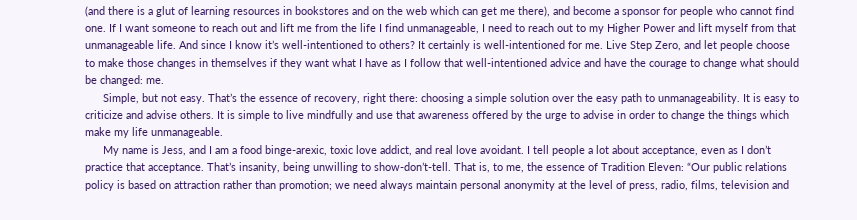(and there is a glut of learning resources in bookstores and on the web which can get me there), and become a sponsor for people who cannot find one. If I want someone to reach out and lift me from the life I find unmanageable, I need to reach out to my Higher Power and lift myself from that unmanageable life. And since I know it’s well-intentioned to others? It certainly is well-intentioned for me. Live Step Zero, and let people choose to make those changes in themselves if they want what I have as I follow that well-intentioned advice and have the courage to change what should be changed: me.
      Simple, but not easy. That’s the essence of recovery, right there: choosing a simple solution over the easy path to unmanageability. It is easy to criticize and advise others. It is simple to live mindfully and use that awareness offered by the urge to advise in order to change the things which make my life unmanageable.
      My name is Jess, and I am a food binge-arexic, toxic love addict, and real love avoidant. I tell people a lot about acceptance, even as I don’t practice that acceptance. That’s insanity, being unwilling to show-don’t-tell. That is, to me, the essence of Tradition Eleven: “Our public relations policy is based on attraction rather than promotion; we need always maintain personal anonymity at the level of press, radio, films, television and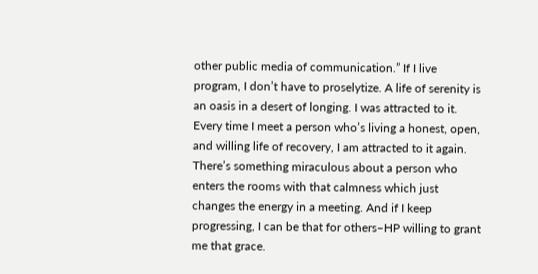other public media of communication.” If I live program, I don’t have to proselytize. A life of serenity is an oasis in a desert of longing. I was attracted to it. Every time I meet a person who’s living a honest, open, and willing life of recovery, I am attracted to it again. There’s something miraculous about a person who enters the rooms with that calmness which just changes the energy in a meeting. And if I keep progressing, I can be that for others–HP willing to grant me that grace.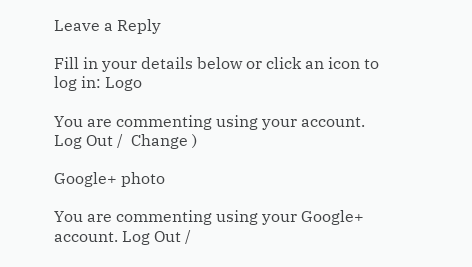Leave a Reply

Fill in your details below or click an icon to log in: Logo

You are commenting using your account. Log Out /  Change )

Google+ photo

You are commenting using your Google+ account. Log Out /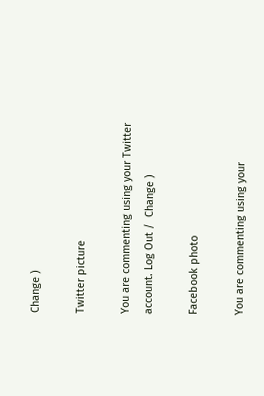Change )

Twitter picture

You are commenting using your Twitter account. Log Out /  Change )

Facebook photo

You are commenting using your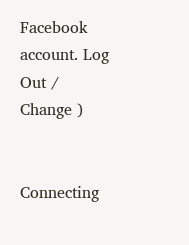Facebook account. Log Out /  Change )


Connecting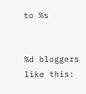to %s


%d bloggers like this: